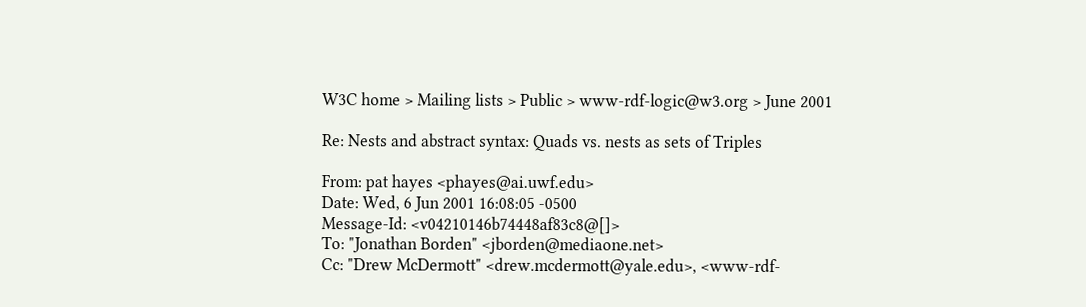W3C home > Mailing lists > Public > www-rdf-logic@w3.org > June 2001

Re: Nests and abstract syntax: Quads vs. nests as sets of Triples

From: pat hayes <phayes@ai.uwf.edu>
Date: Wed, 6 Jun 2001 16:08:05 -0500
Message-Id: <v04210146b74448af83c8@[]>
To: "Jonathan Borden" <jborden@mediaone.net>
Cc: "Drew McDermott" <drew.mcdermott@yale.edu>, <www-rdf-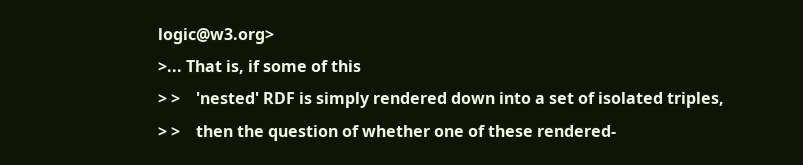logic@w3.org>
>... That is, if some of this
> >    'nested' RDF is simply rendered down into a set of isolated triples,
> >    then the question of whether one of these rendered-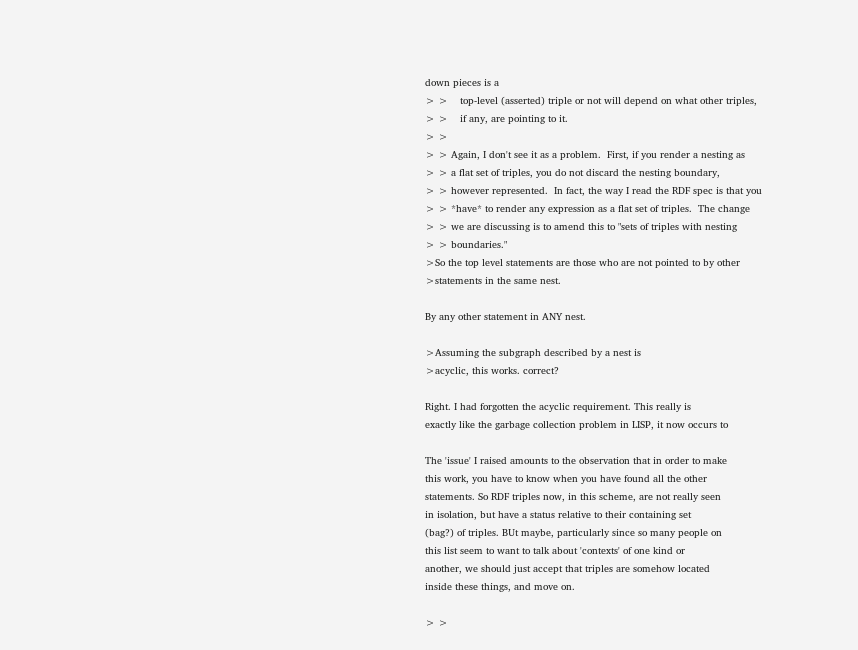down pieces is a
> >    top-level (asserted) triple or not will depend on what other triples,
> >    if any, are pointing to it.
> >
> > Again, I don't see it as a problem.  First, if you render a nesting as
> > a flat set of triples, you do not discard the nesting boundary,
> > however represented.  In fact, the way I read the RDF spec is that you
> > *have* to render any expression as a flat set of triples.  The change
> > we are discussing is to amend this to "sets of triples with nesting
> > boundaries."
>So the top level statements are those who are not pointed to by other
>statements in the same nest.

By any other statement in ANY nest.

>Assuming the subgraph described by a nest is
>acyclic, this works. correct?

Right. I had forgotten the acyclic requirement. This really is
exactly like the garbage collection problem in LISP, it now occurs to

The 'issue' I raised amounts to the observation that in order to make
this work, you have to know when you have found all the other
statements. So RDF triples now, in this scheme, are not really seen
in isolation, but have a status relative to their containing set
(bag?) of triples. BUt maybe, particularly since so many people on
this list seem to want to talk about 'contexts' of one kind or
another, we should just accept that triples are somehow located
inside these things, and move on.

> >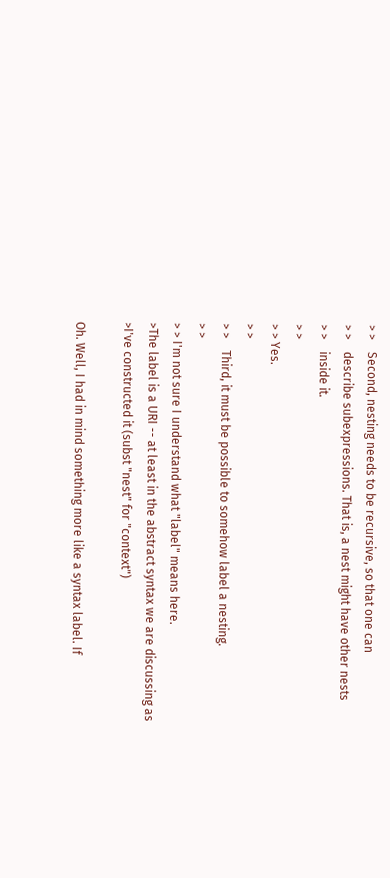> >    Second, nesting needs to be recursive, so that one can
> >    describe subexpressions. That is, a nest might have other nests
> >    inside it.
> >
> > Yes.
> >
> >    Third, it must be possible to somehow label a nesting.
> >
> > I'm not sure I understand what "label" means here.
>The label is a URI -- at least in the abstract syntax we are discussing as
>I've constructed it (subst "nest" for "context")

Oh. Well, I had in mind something more like a syntax label. If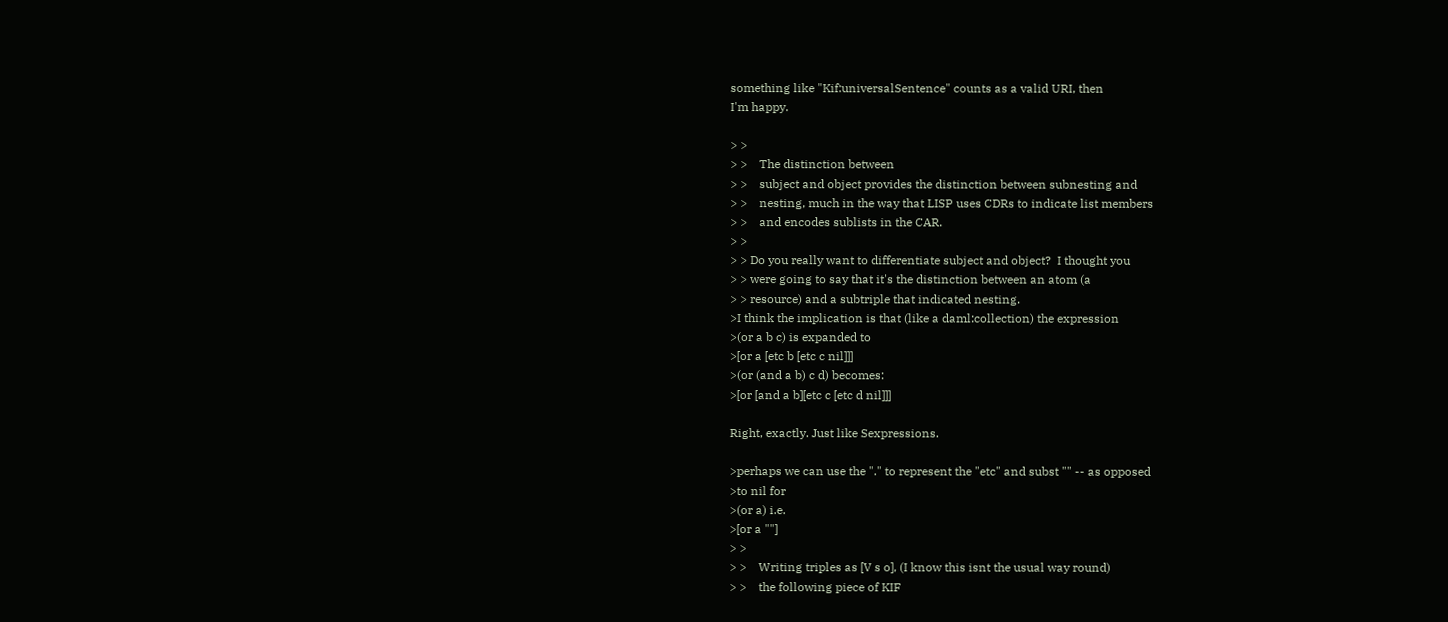something like "Kif:universalSentence" counts as a valid URI, then
I'm happy.

> >
> >    The distinction between
> >    subject and object provides the distinction between subnesting and
> >    nesting, much in the way that LISP uses CDRs to indicate list members
> >    and encodes sublists in the CAR.
> >
> > Do you really want to differentiate subject and object?  I thought you
> > were going to say that it's the distinction between an atom (a
> > resource) and a subtriple that indicated nesting.
>I think the implication is that (like a daml:collection) the expression
>(or a b c) is expanded to
>[or a [etc b [etc c nil]]]
>(or (and a b) c d) becomes:
>[or [and a b][etc c [etc d nil]]]

Right, exactly. Just like Sexpressions.

>perhaps we can use the "." to represent the "etc" and subst "" -- as opposed
>to nil for
>(or a) i.e.
>[or a ""]
> >
> >    Writing triples as [V s o], (I know this isnt the usual way round)
> >    the following piece of KIF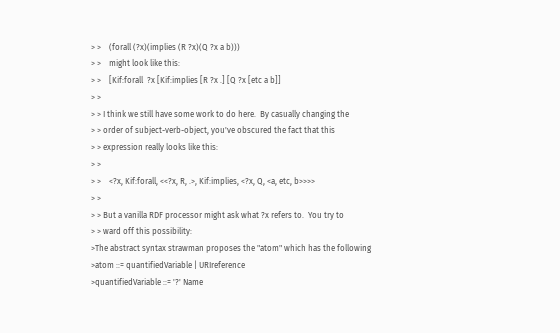> >    (forall (?x)(implies (R ?x)(Q ?x a b)))
> >    might look like this:
> >    [Kif:forall  ?x [Kif:implies [R ?x .] [Q ?x [etc a b]]
> >
> > I think we still have some work to do here.  By casually changing the
> > order of subject-verb-object, you've obscured the fact that this
> > expression really looks like this:
> >
> >    <?x, Kif:forall, <<?x, R, .>, Kif:implies, <?x, Q, <a, etc, b>>>>
> >
> > But a vanilla RDF processor might ask what ?x refers to.  You try to
> > ward off this possibility:
>The abstract syntax strawman proposes the "atom" which has the following
>atom ::= quantifiedVariable | URIreference
>quantifiedVariable ::= '?' Name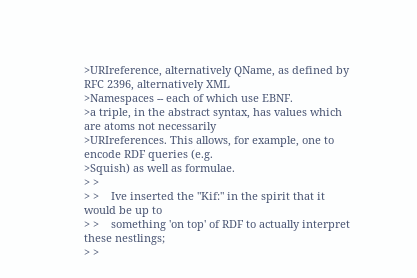>URIreference, alternatively QName, as defined by RFC 2396, alternatively XML
>Namespaces -- each of which use EBNF.
>a triple, in the abstract syntax, has values which are atoms not necessarily
>URIreferences. This allows, for example, one to encode RDF queries (e.g.
>Squish) as well as formulae.
> >
> >    Ive inserted the "Kif:" in the spirit that it would be up to
> >    something 'on top' of RDF to actually interpret these nestlings;
> >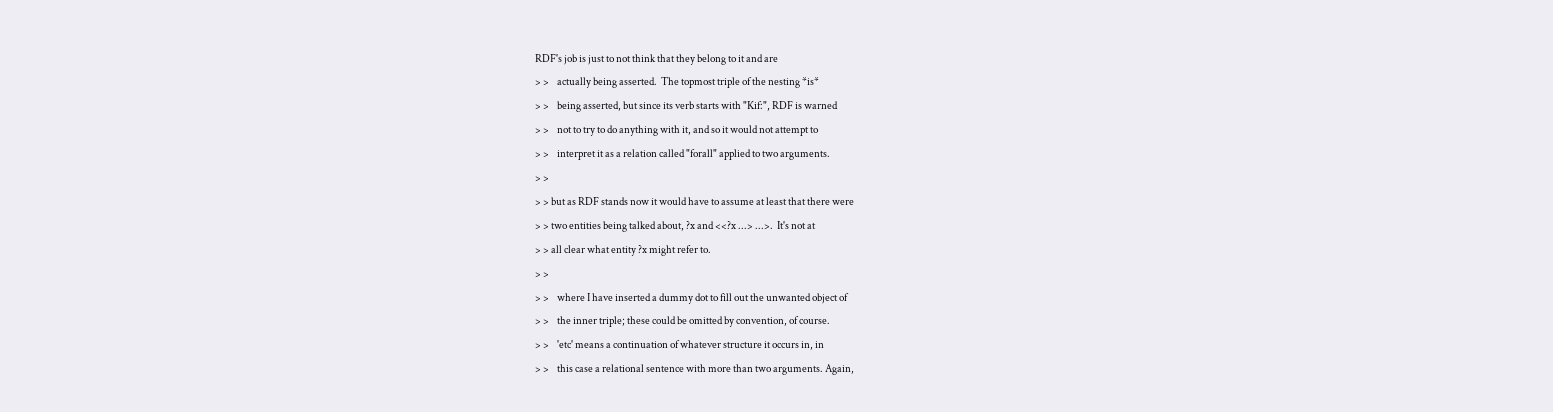RDF's job is just to not think that they belong to it and are
> >    actually being asserted.  The topmost triple of the nesting *is*
> >    being asserted, but since its verb starts with "Kif:", RDF is warned
> >    not to try to do anything with it, and so it would not attempt to
> >    interpret it as a relation called "forall" applied to two arguments.
> >
> > but as RDF stands now it would have to assume at least that there were
> > two entities being talked about, ?x and <<?x ...> ...>.  It's not at
> > all clear what entity ?x might refer to.
> >
> >    where I have inserted a dummy dot to fill out the unwanted object of
> >    the inner triple; these could be omitted by convention, of course.
> >    'etc' means a continuation of whatever structure it occurs in, in
> >    this case a relational sentence with more than two arguments. Again,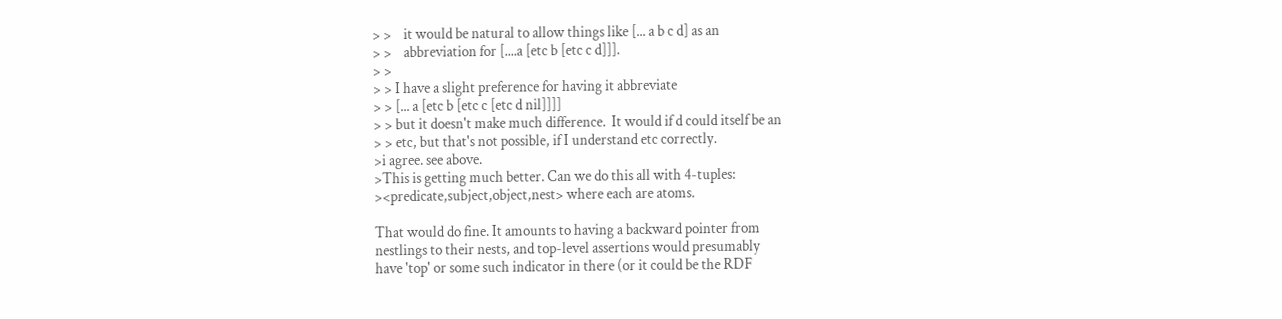> >    it would be natural to allow things like [... a b c d] as an
> >    abbreviation for [....a [etc b [etc c d]]].
> >
> > I have a slight preference for having it abbreviate
> > [... a [etc b [etc c [etc d nil]]]]
> > but it doesn't make much difference.  It would if d could itself be an
> > etc, but that's not possible, if I understand etc correctly.
>i agree. see above.
>This is getting much better. Can we do this all with 4-tuples:
><predicate,subject,object,nest> where each are atoms.

That would do fine. It amounts to having a backward pointer from
nestlings to their nests, and top-level assertions would presumably
have 'top' or some such indicator in there (or it could be the RDF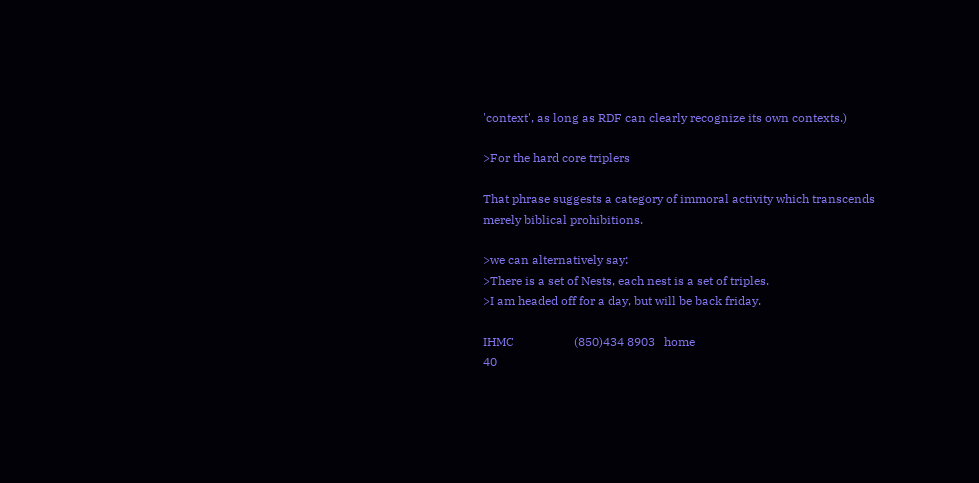'context', as long as RDF can clearly recognize its own contexts.)

>For the hard core triplers

That phrase suggests a category of immoral activity which transcends
merely biblical prohibitions.

>we can alternatively say:
>There is a set of Nests, each nest is a set of triples.
>I am headed off for a day, but will be back friday.

IHMC                    (850)434 8903   home
40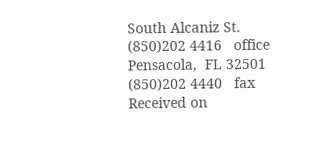South Alcaniz St.            (850)202 4416   office
Pensacola,  FL 32501            (850)202 4440   fax
Received on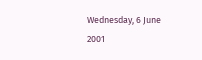Wednesday, 6 June 2001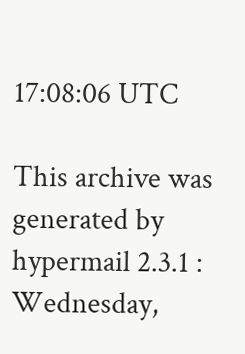17:08:06 UTC

This archive was generated by hypermail 2.3.1 : Wednesday,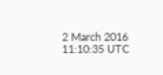2 March 2016 11:10:35 UTC